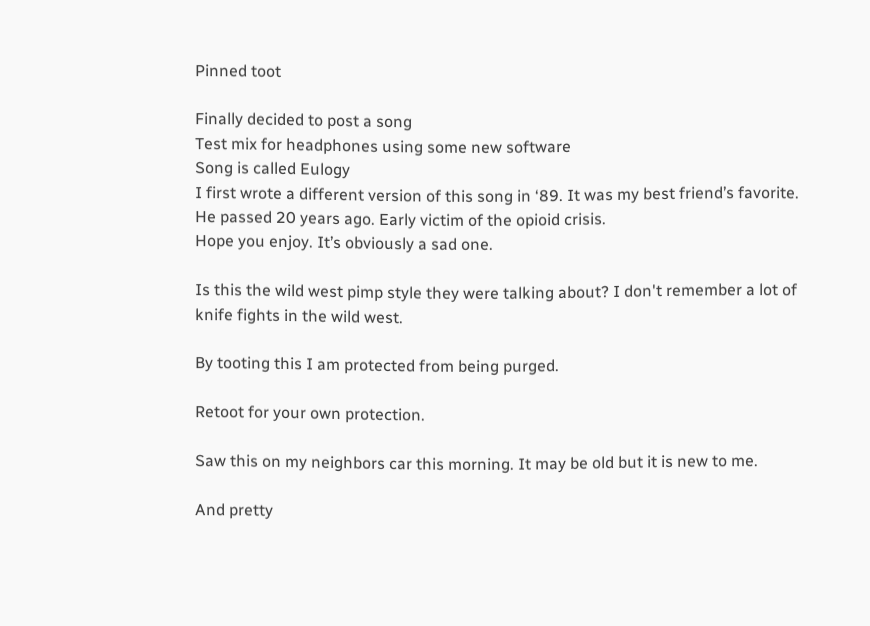Pinned toot

Finally decided to post a song
Test mix for headphones using some new software
Song is called Eulogy
I first wrote a different version of this song in ‘89. It was my best friend’s favorite. He passed 20 years ago. Early victim of the opioid crisis.
Hope you enjoy. It’s obviously a sad one.

Is this the wild west pimp style they were talking about? I don't remember a lot of knife fights in the wild west.

By tooting this I am protected from being purged.

Retoot for your own protection.

Saw this on my neighbors car this morning. It may be old but it is new to me.

And pretty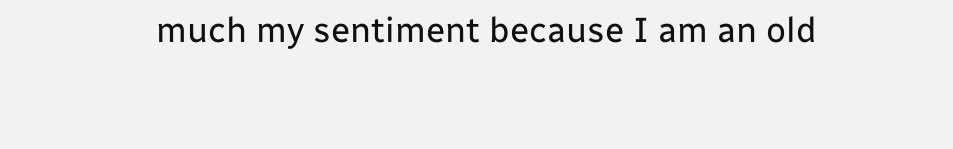much my sentiment because I am an old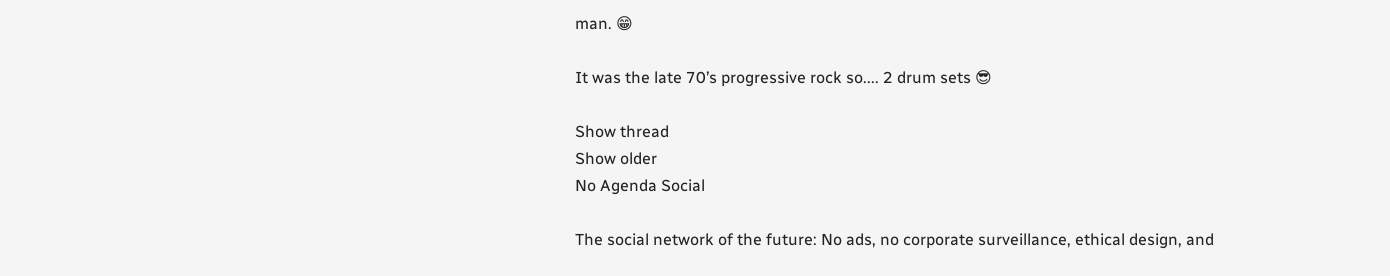man. 😁

It was the late 70’s progressive rock so.... 2 drum sets 😎

Show thread
Show older
No Agenda Social

The social network of the future: No ads, no corporate surveillance, ethical design, and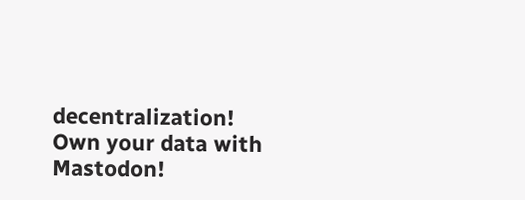decentralization! Own your data with Mastodon!